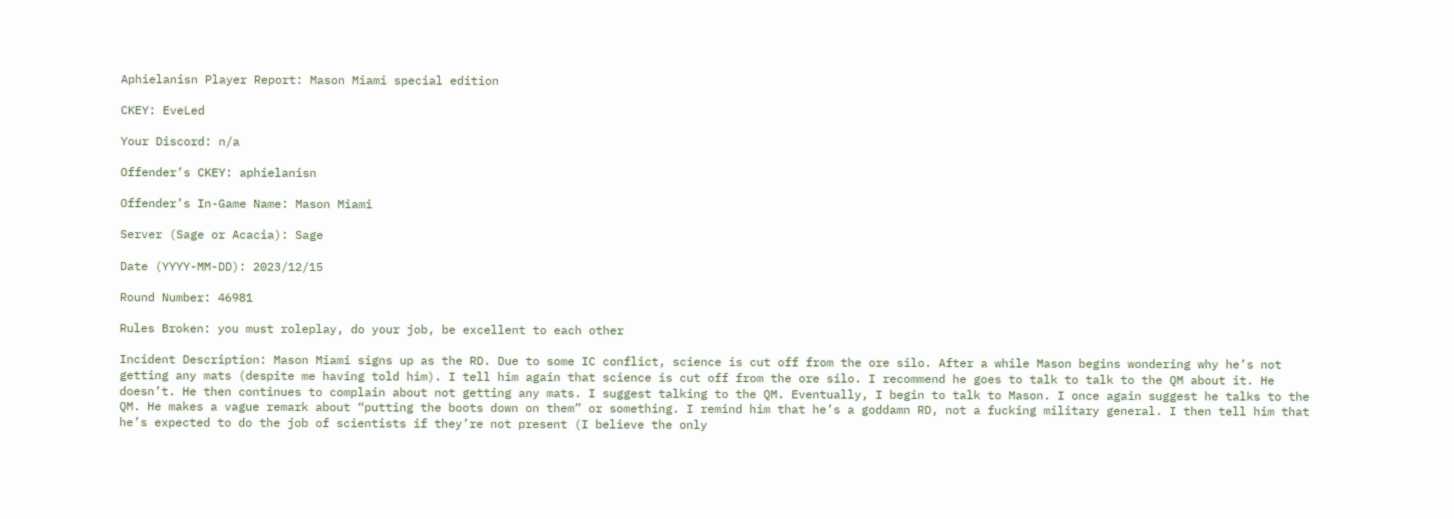Aphielanisn Player Report: Mason Miami special edition

CKEY: EveLed

Your Discord: n/a

Offender’s CKEY: aphielanisn

Offender’s In-Game Name: Mason Miami

Server (Sage or Acacia): Sage

Date (YYYY-MM-DD): 2023/12/15

Round Number: 46981

Rules Broken: you must roleplay, do your job, be excellent to each other

Incident Description: Mason Miami signs up as the RD. Due to some IC conflict, science is cut off from the ore silo. After a while Mason begins wondering why he’s not getting any mats (despite me having told him). I tell him again that science is cut off from the ore silo. I recommend he goes to talk to talk to the QM about it. He doesn’t. He then continues to complain about not getting any mats. I suggest talking to the QM. Eventually, I begin to talk to Mason. I once again suggest he talks to the QM. He makes a vague remark about “putting the boots down on them” or something. I remind him that he’s a goddamn RD, not a fucking military general. I then tell him that he’s expected to do the job of scientists if they’re not present (I believe the only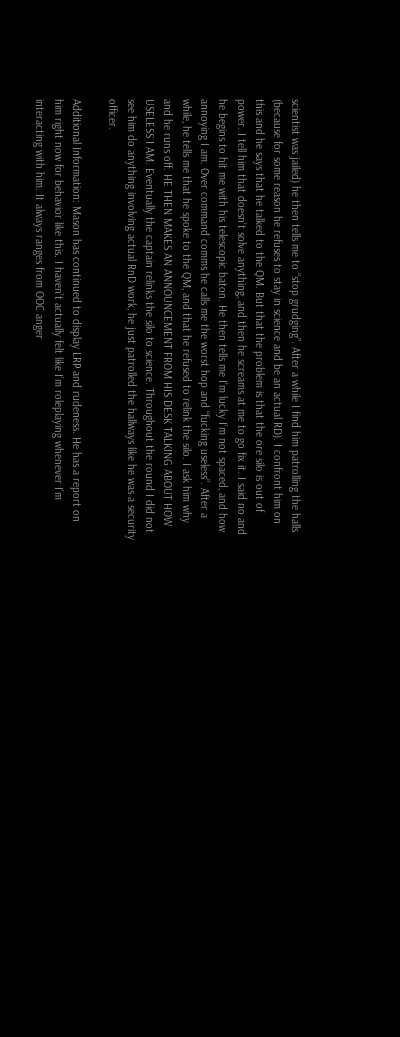scientist was jailed) he then tells me to “stop grudging”. After a while I find him patrolling the halls (because for some reason he refuses to stay in science and be an actual RD). I confront him on this and he says that he talked to the QM. But that the problem is that the ore silo is out of power. I tell him that doesn’t solve anything, and then he screams at me to go fix it. I said no and he begins to hit me with his telescopic baton. He then tells me I’m lucky I’m not spaced, and how annoying I am. Over command comms he calls me the worst hop and “fucking useless”. After a while, he tells me that he spoke to the QM, and that he refused to relink the silo. I ask him why and he runs off. HE THEN MAKES AN ANNOUNCEMENT FROM HIS DESK TALKING ABOUT HOW USELESS I AM. Eventually the captain relinks the silo to science. Throughout the round I did not see him do anything involving actual RnD work, he just patrolled the hallways like he was a security officer.

Additional Information: Mason has continued to display LRP and rudeness. He has a report on him right now for behavior like this. I haven’t actually felt like I’m roleplaying whenever I’m interacting with him. It always ranges from OOC anger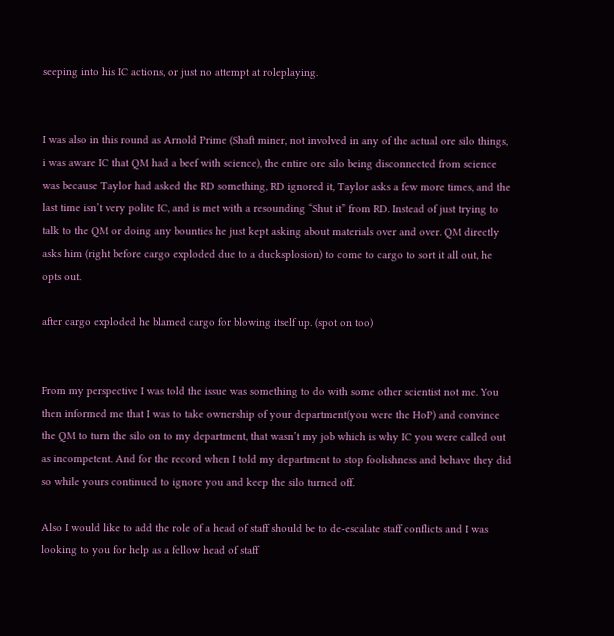seeping into his IC actions, or just no attempt at roleplaying.


I was also in this round as Arnold Prime (Shaft miner, not involved in any of the actual ore silo things, i was aware IC that QM had a beef with science), the entire ore silo being disconnected from science was because Taylor had asked the RD something, RD ignored it, Taylor asks a few more times, and the last time isn’t very polite IC, and is met with a resounding “Shut it” from RD. Instead of just trying to talk to the QM or doing any bounties he just kept asking about materials over and over. QM directly asks him (right before cargo exploded due to a ducksplosion) to come to cargo to sort it all out, he opts out.

after cargo exploded he blamed cargo for blowing itself up. (spot on too)


From my perspective I was told the issue was something to do with some other scientist not me. You then informed me that I was to take ownership of your department(you were the HoP) and convince the QM to turn the silo on to my department, that wasn’t my job which is why IC you were called out as incompetent. And for the record when I told my department to stop foolishness and behave they did so while yours continued to ignore you and keep the silo turned off.

Also I would like to add the role of a head of staff should be to de-escalate staff conflicts and I was looking to you for help as a fellow head of staff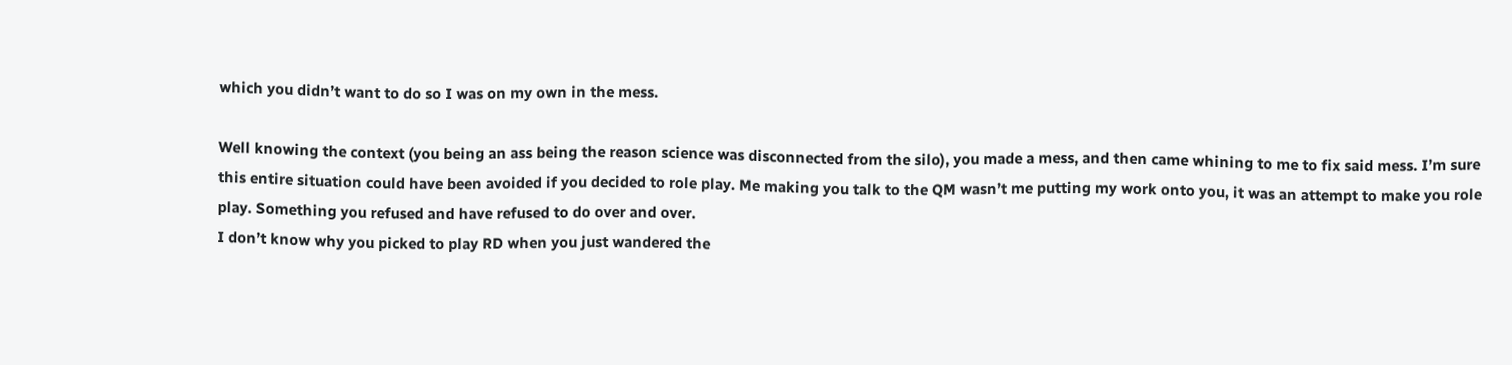which you didn’t want to do so I was on my own in the mess.

Well knowing the context (you being an ass being the reason science was disconnected from the silo), you made a mess, and then came whining to me to fix said mess. I’m sure this entire situation could have been avoided if you decided to role play. Me making you talk to the QM wasn’t me putting my work onto you, it was an attempt to make you role play. Something you refused and have refused to do over and over.
I don’t know why you picked to play RD when you just wandered the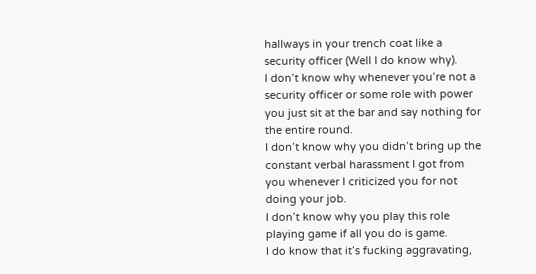hallways in your trench coat like a security officer (Well I do know why).
I don’t know why whenever you’re not a security officer or some role with power you just sit at the bar and say nothing for the entire round.
I don’t know why you didn’t bring up the constant verbal harassment I got from you whenever I criticized you for not doing your job.
I don’t know why you play this role playing game if all you do is game.
I do know that it’s fucking aggravating,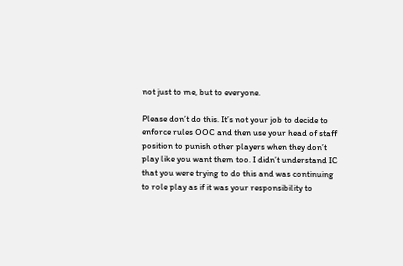not just to me, but to everyone.

Please don’t do this. It’s not your job to decide to enforce rules OOC and then use your head of staff position to punish other players when they don’t play like you want them too. I didn’t understand IC that you were trying to do this and was continuing to role play as if it was your responsibility to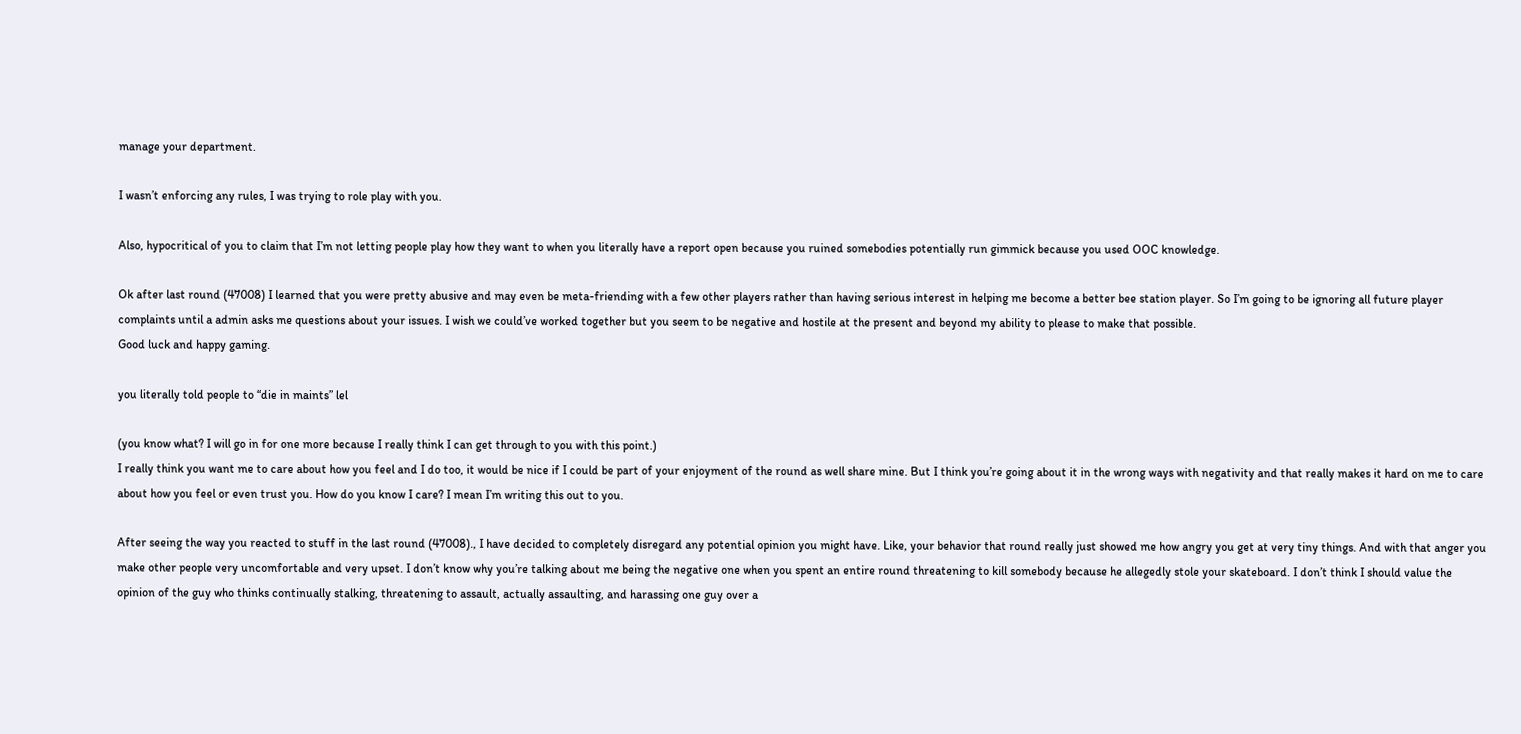manage your department.

I wasn’t enforcing any rules, I was trying to role play with you.

Also, hypocritical of you to claim that I’m not letting people play how they want to when you literally have a report open because you ruined somebodies potentially run gimmick because you used OOC knowledge.

Ok after last round (47008) I learned that you were pretty abusive and may even be meta-friending with a few other players rather than having serious interest in helping me become a better bee station player. So I’m going to be ignoring all future player complaints until a admin asks me questions about your issues. I wish we could’ve worked together but you seem to be negative and hostile at the present and beyond my ability to please to make that possible.
Good luck and happy gaming.

you literally told people to “die in maints” lel

(you know what? I will go in for one more because I really think I can get through to you with this point.)
I really think you want me to care about how you feel and I do too, it would be nice if I could be part of your enjoyment of the round as well share mine. But I think you’re going about it in the wrong ways with negativity and that really makes it hard on me to care about how you feel or even trust you. How do you know I care? I mean I’m writing this out to you.

After seeing the way you reacted to stuff in the last round (47008)., I have decided to completely disregard any potential opinion you might have. Like, your behavior that round really just showed me how angry you get at very tiny things. And with that anger you make other people very uncomfortable and very upset. I don’t know why you’re talking about me being the negative one when you spent an entire round threatening to kill somebody because he allegedly stole your skateboard. I don’t think I should value the opinion of the guy who thinks continually stalking, threatening to assault, actually assaulting, and harassing one guy over a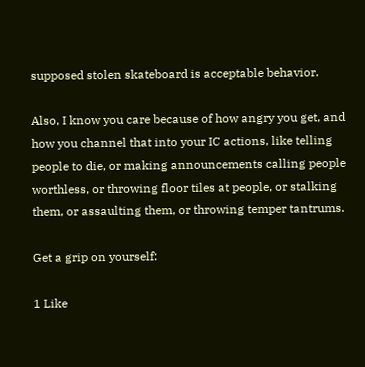supposed stolen skateboard is acceptable behavior.

Also, I know you care because of how angry you get, and how you channel that into your IC actions, like telling people to die, or making announcements calling people worthless, or throwing floor tiles at people, or stalking them, or assaulting them, or throwing temper tantrums.

Get a grip on yourself:

1 Like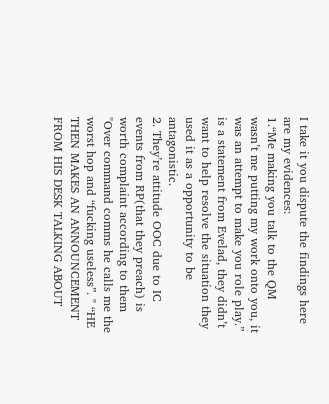I take it you dispute the findings here are my evidences:
1.“Me making you talk to the QM wasn’t me putting my work onto you, it was an attempt to make you role play.” is a statement from Evelad, they didn’t want to help resolve the situation they used it as a opportunity to be antagonistic.
2. They’re attitude OOC due to IC events from RP(that they preach) is worth complaint according to them "Over command comms he calls me the worst hop and “fucking useless”. " “HE THEN MAKES AN ANNOUNCEMENT FROM HIS DESK TALKING ABOUT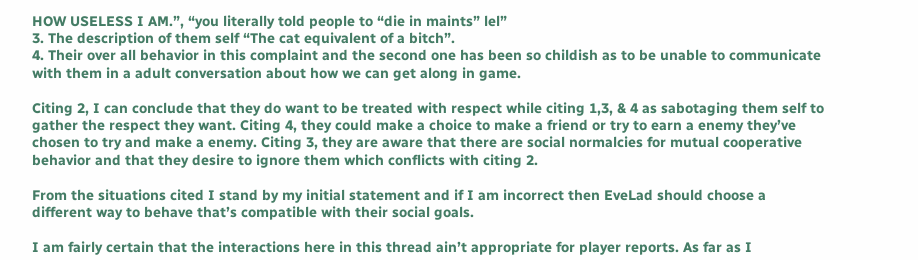HOW USELESS I AM.”, “you literally told people to “die in maints” lel”
3. The description of them self “The cat equivalent of a bitch”.
4. Their over all behavior in this complaint and the second one has been so childish as to be unable to communicate with them in a adult conversation about how we can get along in game.

Citing 2, I can conclude that they do want to be treated with respect while citing 1,3, & 4 as sabotaging them self to gather the respect they want. Citing 4, they could make a choice to make a friend or try to earn a enemy they’ve chosen to try and make a enemy. Citing 3, they are aware that there are social normalcies for mutual cooperative behavior and that they desire to ignore them which conflicts with citing 2.

From the situations cited I stand by my initial statement and if I am incorrect then EveLad should choose a different way to behave that’s compatible with their social goals.

I am fairly certain that the interactions here in this thread ain’t appropriate for player reports. As far as I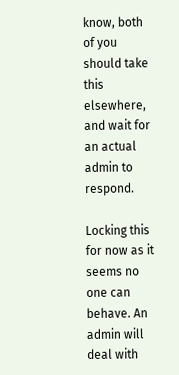know, both of you should take this elsewhere, and wait for an actual admin to respond.

Locking this for now as it seems no one can behave. An admin will deal with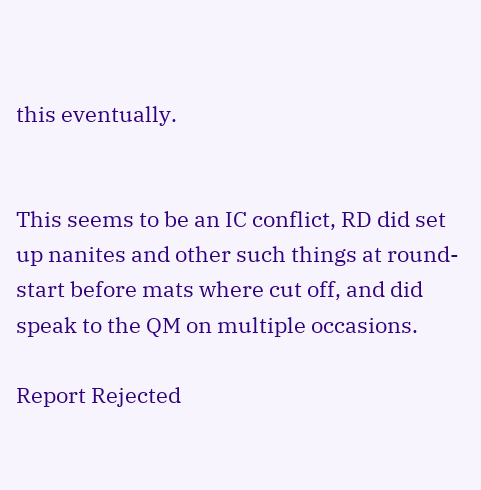this eventually.


This seems to be an IC conflict, RD did set up nanites and other such things at round-start before mats where cut off, and did speak to the QM on multiple occasions.

Report Rejected